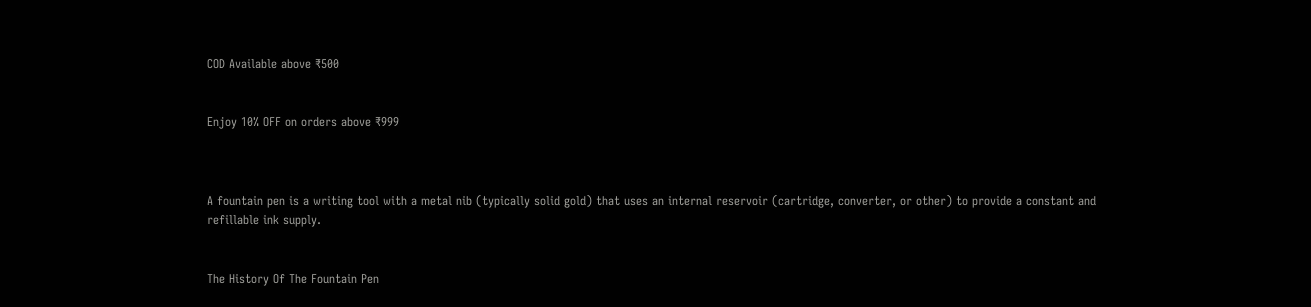COD Available above ₹500


Enjoy 10% OFF on orders above ₹999



A fountain pen is a writing tool with a metal nib (typically solid gold) that uses an internal reservoir (cartridge, converter, or other) to provide a constant and refillable ink supply.


The History Of The Fountain Pen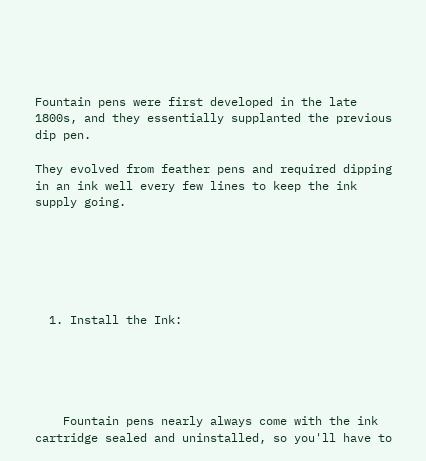Fountain pens were first developed in the late 1800s, and they essentially supplanted the previous dip pen.

They evolved from feather pens and required dipping in an ink well every few lines to keep the ink supply going.






  1. Install the Ink:





    Fountain pens nearly always come with the ink cartridge sealed and uninstalled, so you'll have to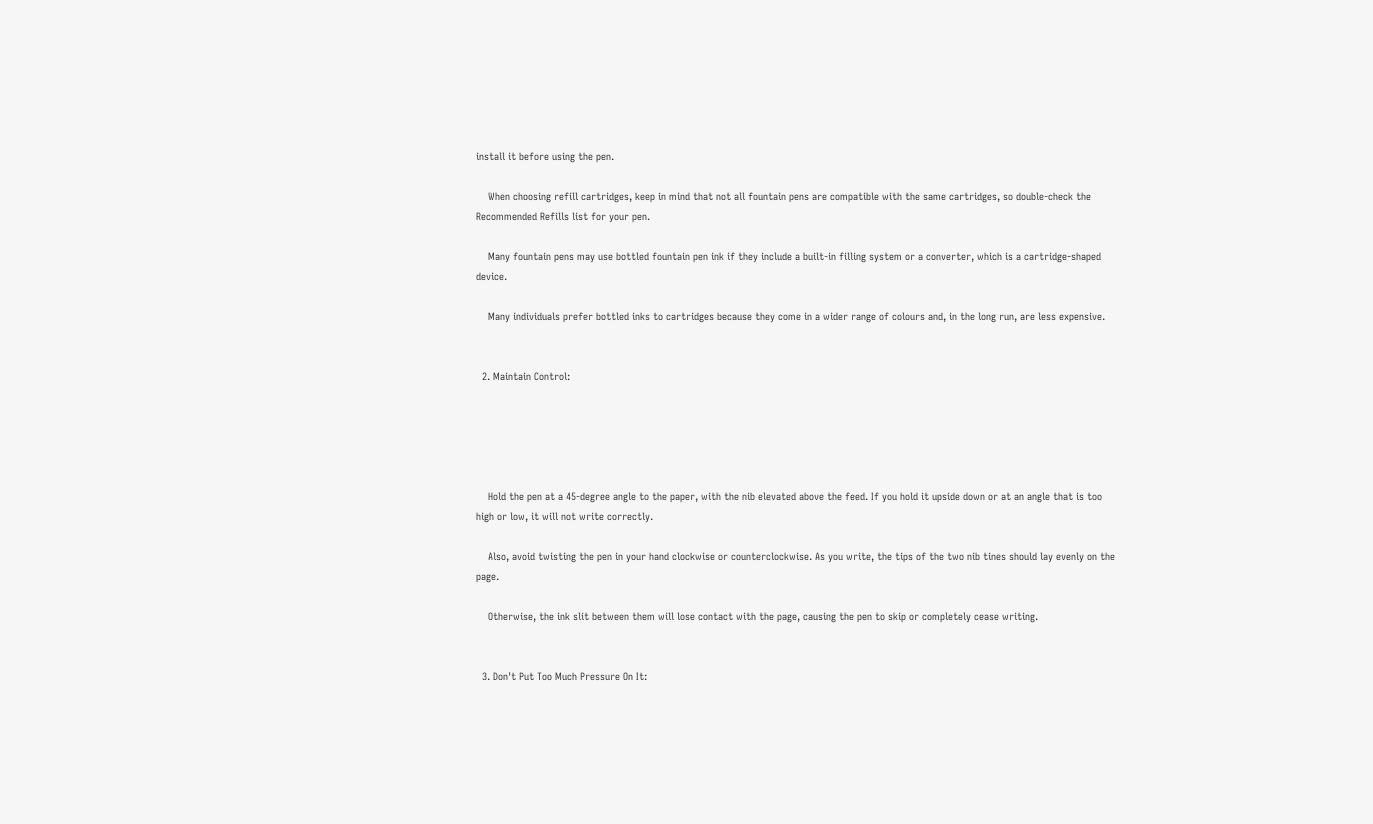install it before using the pen.

    When choosing refill cartridges, keep in mind that not all fountain pens are compatible with the same cartridges, so double-check the Recommended Refills list for your pen.

    Many fountain pens may use bottled fountain pen ink if they include a built-in filling system or a converter, which is a cartridge-shaped device.

    Many individuals prefer bottled inks to cartridges because they come in a wider range of colours and, in the long run, are less expensive.


  2. Maintain Control:





    Hold the pen at a 45-degree angle to the paper, with the nib elevated above the feed. If you hold it upside down or at an angle that is too high or low, it will not write correctly.

    Also, avoid twisting the pen in your hand clockwise or counterclockwise. As you write, the tips of the two nib tines should lay evenly on the page.

    Otherwise, the ink slit between them will lose contact with the page, causing the pen to skip or completely cease writing.


  3. Don't Put Too Much Pressure On It: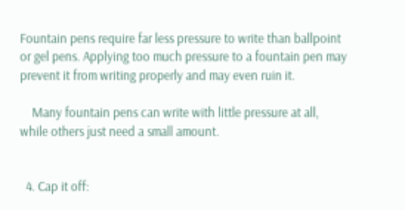Fountain pens require far less pressure to write than ballpoint or gel pens. Applying too much pressure to a fountain pen may prevent it from writing properly and may even ruin it.

    Many fountain pens can write with little pressure at all, while others just need a small amount.


  4. Cap it off: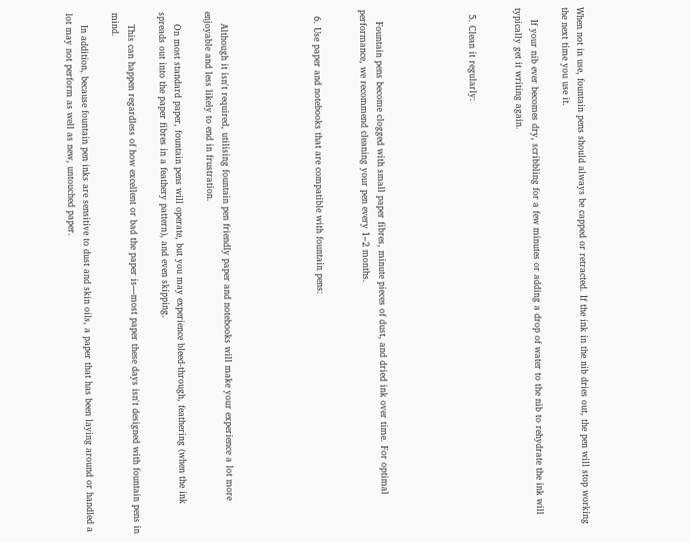When not in use, fountain pens should always be capped or retracted. If the ink in the nib dries out, the pen will stop working the next time you use it.

    If your nib ever becomes dry, scribbling for a few minutes or adding a drop of water to the nib to rehydrate the ink will typically get it writing again.


  5. Clean it regularly:





    Fountain pens become clogged with small paper fibres, minute pieces of dust, and dried ink over time. For optimal performance, we recommend cleaning your pen every 1–2 months.


  6. Use paper and notebooks that are compatible with fountain pens:





    Although it isn't required, utilising fountain pen friendly paper and notebooks will make your experience a lot more enjoyable and less likely to end in frustration.

    On most standard paper, fountain pens will operate, but you may experience bleed-through, feathering (when the ink spreads out into the paper fibres in a feathery pattern), and even skipping.

    This can happen regardless of how excellent or bad the paper is—most paper these days isn't designed with fountain pens in mind.

    In addition, because fountain pen inks are sensitive to dust and skin oils, a paper that has been laying around or handled a lot may not perform as well as new, untouched paper.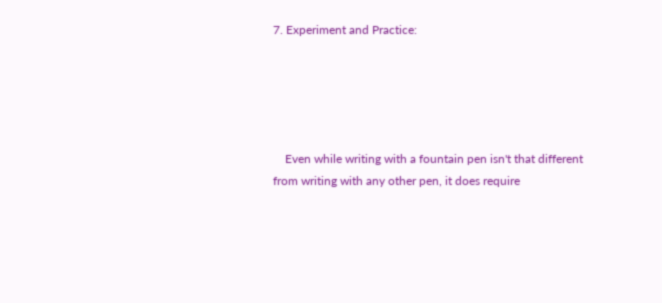7. Experiment and Practice:





    Even while writing with a fountain pen isn't that different from writing with any other pen, it does require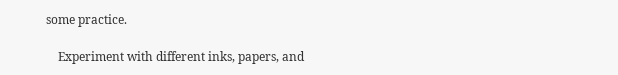some practice.

    Experiment with different inks, papers, and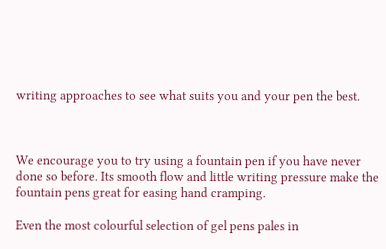writing approaches to see what suits you and your pen the best.



We encourage you to try using a fountain pen if you have never done so before. Its smooth flow and little writing pressure make the fountain pens great for easing hand cramping.

Even the most colourful selection of gel pens pales in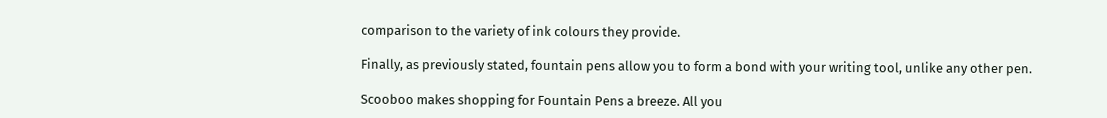comparison to the variety of ink colours they provide.

Finally, as previously stated, fountain pens allow you to form a bond with your writing tool, unlike any other pen.

Scooboo makes shopping for Fountain Pens a breeze. All you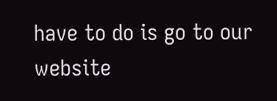have to do is go to our website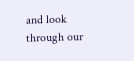and look through our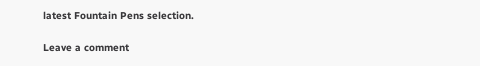latest Fountain Pens selection.

Leave a comment